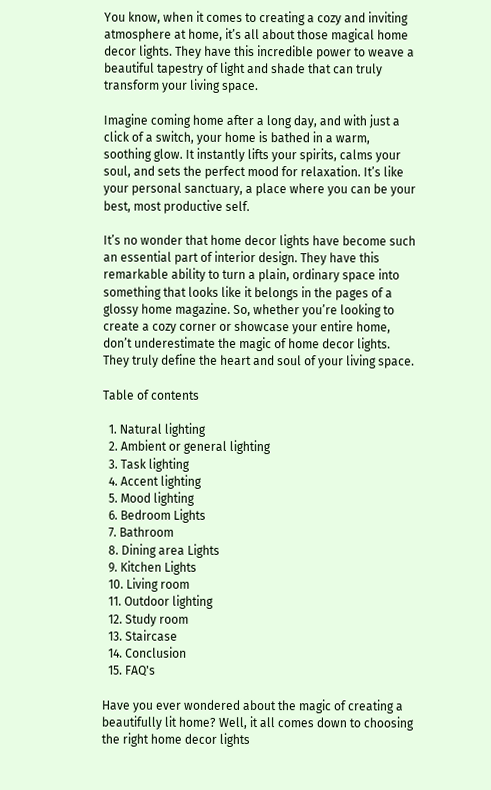You know, when it comes to creating a cozy and inviting atmosphere at home, it’s all about those magical home decor lights. They have this incredible power to weave a beautiful tapestry of light and shade that can truly transform your living space.

Imagine coming home after a long day, and with just a click of a switch, your home is bathed in a warm, soothing glow. It instantly lifts your spirits, calms your soul, and sets the perfect mood for relaxation. It’s like your personal sanctuary, a place where you can be your best, most productive self.

It’s no wonder that home decor lights have become such an essential part of interior design. They have this remarkable ability to turn a plain, ordinary space into something that looks like it belongs in the pages of a glossy home magazine. So, whether you’re looking to create a cozy corner or showcase your entire home, don’t underestimate the magic of home decor lights. They truly define the heart and soul of your living space.

Table of contents

  1. Natural lighting
  2. Ambient or general lighting
  3. Task lighting
  4. Accent lighting
  5. Mood lighting
  6. Bedroom Lights
  7. Bathroom
  8. Dining area Lights
  9. Kitchen Lights
  10. Living room
  11. Outdoor lighting
  12. Study room
  13. Staircase
  14. Conclusion
  15. FAQ's

Have you ever wondered about the magic of creating a beautifully lit home? Well, it all comes down to choosing the right home decor lights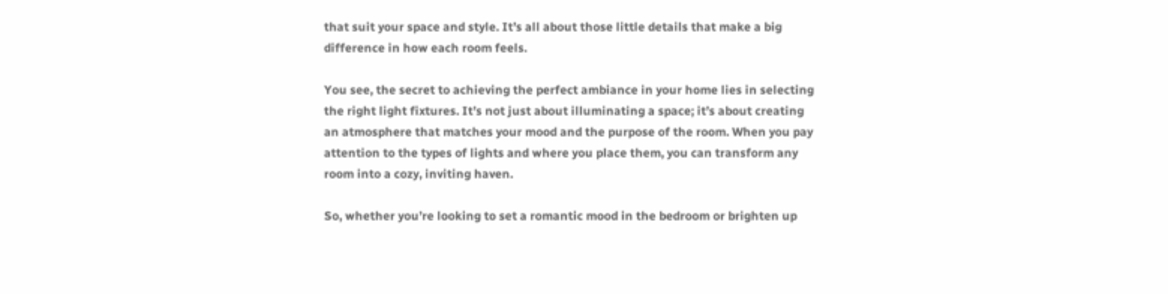that suit your space and style. It’s all about those little details that make a big difference in how each room feels.

You see, the secret to achieving the perfect ambiance in your home lies in selecting the right light fixtures. It’s not just about illuminating a space; it’s about creating an atmosphere that matches your mood and the purpose of the room. When you pay attention to the types of lights and where you place them, you can transform any room into a cozy, inviting haven.

So, whether you’re looking to set a romantic mood in the bedroom or brighten up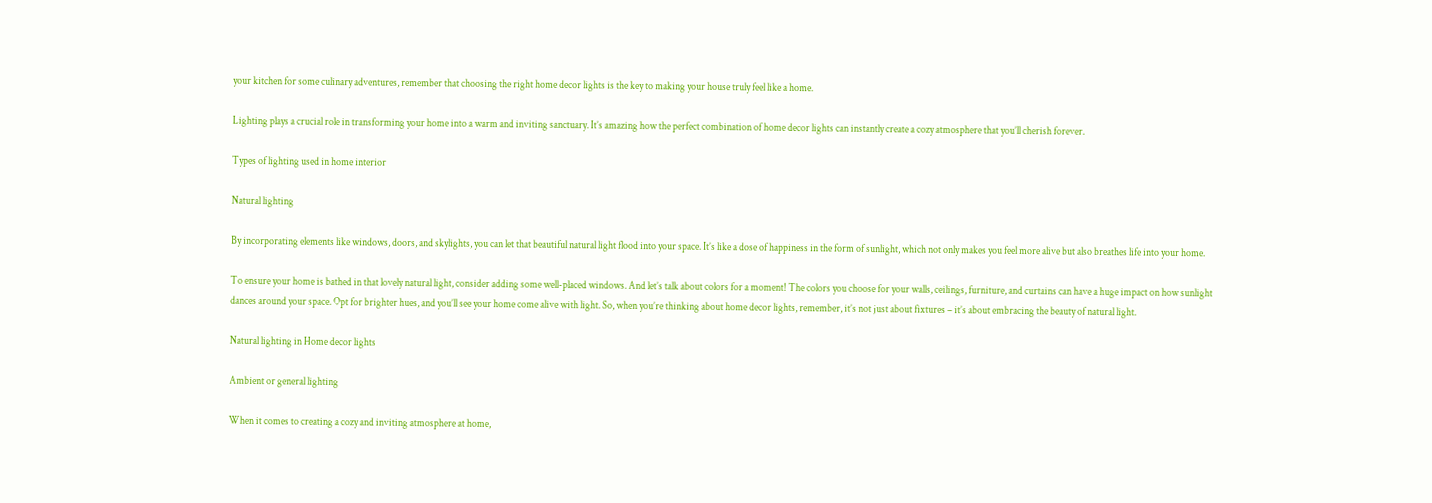your kitchen for some culinary adventures, remember that choosing the right home decor lights is the key to making your house truly feel like a home.

Lighting plays a crucial role in transforming your home into a warm and inviting sanctuary. It’s amazing how the perfect combination of home decor lights can instantly create a cozy atmosphere that you’ll cherish forever.

Types of lighting used in home interior

Natural lighting

By incorporating elements like windows, doors, and skylights, you can let that beautiful natural light flood into your space. It’s like a dose of happiness in the form of sunlight, which not only makes you feel more alive but also breathes life into your home.

To ensure your home is bathed in that lovely natural light, consider adding some well-placed windows. And let’s talk about colors for a moment! The colors you choose for your walls, ceilings, furniture, and curtains can have a huge impact on how sunlight dances around your space. Opt for brighter hues, and you’ll see your home come alive with light. So, when you’re thinking about home decor lights, remember, it’s not just about fixtures – it’s about embracing the beauty of natural light.

Natural lighting in Home decor lights

Ambient or general lighting

When it comes to creating a cozy and inviting atmosphere at home,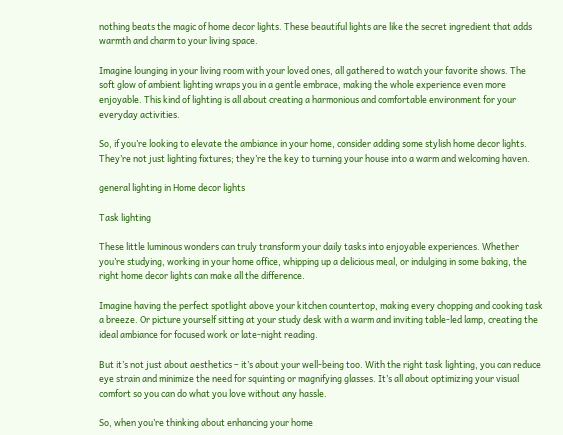nothing beats the magic of home decor lights. These beautiful lights are like the secret ingredient that adds warmth and charm to your living space.

Imagine lounging in your living room with your loved ones, all gathered to watch your favorite shows. The soft glow of ambient lighting wraps you in a gentle embrace, making the whole experience even more enjoyable. This kind of lighting is all about creating a harmonious and comfortable environment for your everyday activities.

So, if you’re looking to elevate the ambiance in your home, consider adding some stylish home decor lights. They’re not just lighting fixtures; they’re the key to turning your house into a warm and welcoming haven.

general lighting in Home decor lights

Task lighting

These little luminous wonders can truly transform your daily tasks into enjoyable experiences. Whether you’re studying, working in your home office, whipping up a delicious meal, or indulging in some baking, the right home decor lights can make all the difference.

Imagine having the perfect spotlight above your kitchen countertop, making every chopping and cooking task a breeze. Or picture yourself sitting at your study desk with a warm and inviting table-led lamp, creating the ideal ambiance for focused work or late-night reading.

But it’s not just about aesthetics – it’s about your well-being too. With the right task lighting, you can reduce eye strain and minimize the need for squinting or magnifying glasses. It’s all about optimizing your visual comfort so you can do what you love without any hassle.

So, when you’re thinking about enhancing your home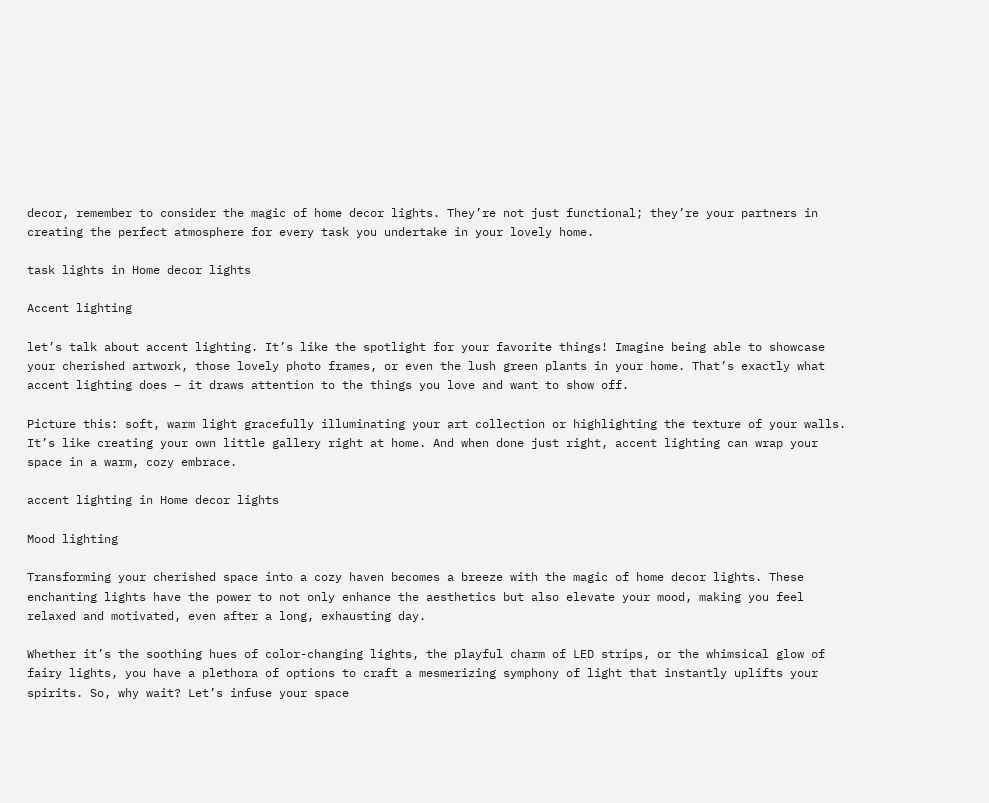decor, remember to consider the magic of home decor lights. They’re not just functional; they’re your partners in creating the perfect atmosphere for every task you undertake in your lovely home.

task lights in Home decor lights

Accent lighting

let’s talk about accent lighting. It’s like the spotlight for your favorite things! Imagine being able to showcase your cherished artwork, those lovely photo frames, or even the lush green plants in your home. That’s exactly what accent lighting does – it draws attention to the things you love and want to show off.

Picture this: soft, warm light gracefully illuminating your art collection or highlighting the texture of your walls. It’s like creating your own little gallery right at home. And when done just right, accent lighting can wrap your space in a warm, cozy embrace.

accent lighting in Home decor lights

Mood lighting

Transforming your cherished space into a cozy haven becomes a breeze with the magic of home decor lights. These enchanting lights have the power to not only enhance the aesthetics but also elevate your mood, making you feel relaxed and motivated, even after a long, exhausting day.

Whether it’s the soothing hues of color-changing lights, the playful charm of LED strips, or the whimsical glow of fairy lights, you have a plethora of options to craft a mesmerizing symphony of light that instantly uplifts your spirits. So, why wait? Let’s infuse your space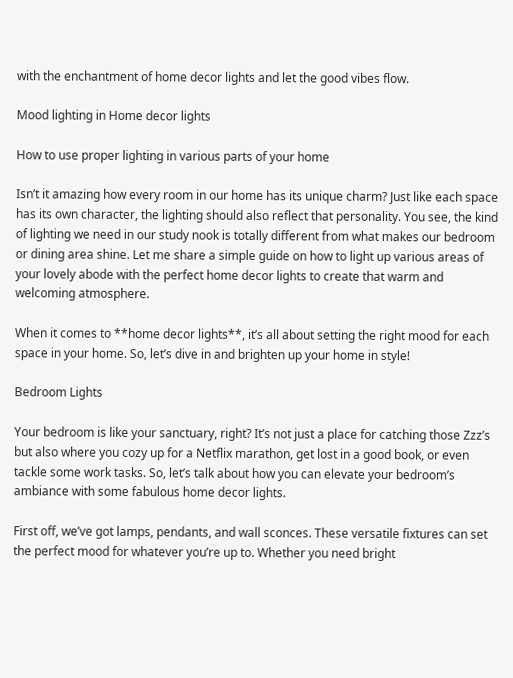with the enchantment of home decor lights and let the good vibes flow.

Mood lighting in Home decor lights

How to use proper lighting in various parts of your home

Isn’t it amazing how every room in our home has its unique charm? Just like each space has its own character, the lighting should also reflect that personality. You see, the kind of lighting we need in our study nook is totally different from what makes our bedroom or dining area shine. Let me share a simple guide on how to light up various areas of your lovely abode with the perfect home decor lights to create that warm and welcoming atmosphere.

When it comes to **home decor lights**, it’s all about setting the right mood for each space in your home. So, let’s dive in and brighten up your home in style!

Bedroom Lights

Your bedroom is like your sanctuary, right? It’s not just a place for catching those Zzz’s but also where you cozy up for a Netflix marathon, get lost in a good book, or even tackle some work tasks. So, let’s talk about how you can elevate your bedroom’s ambiance with some fabulous home decor lights.

First off, we’ve got lamps, pendants, and wall sconces. These versatile fixtures can set the perfect mood for whatever you’re up to. Whether you need bright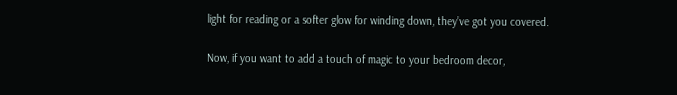light for reading or a softer glow for winding down, they’ve got you covered.

Now, if you want to add a touch of magic to your bedroom decor,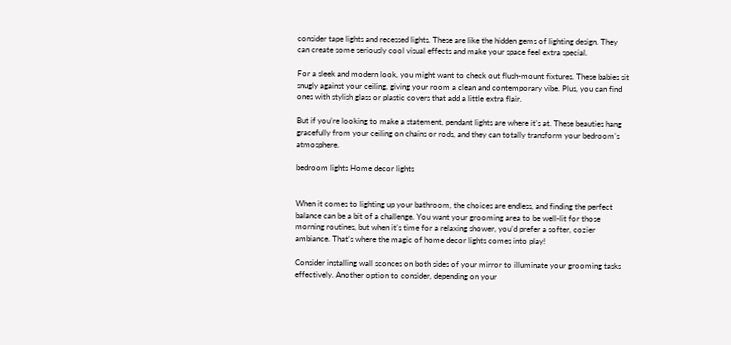consider tape lights and recessed lights. These are like the hidden gems of lighting design. They can create some seriously cool visual effects and make your space feel extra special.

For a sleek and modern look, you might want to check out flush-mount fixtures. These babies sit snugly against your ceiling, giving your room a clean and contemporary vibe. Plus, you can find ones with stylish glass or plastic covers that add a little extra flair.

But if you’re looking to make a statement, pendant lights are where it’s at. These beauties hang gracefully from your ceiling on chains or rods, and they can totally transform your bedroom’s atmosphere.

bedroom lights Home decor lights


When it comes to lighting up your bathroom, the choices are endless, and finding the perfect balance can be a bit of a challenge. You want your grooming area to be well-lit for those morning routines, but when it’s time for a relaxing shower, you’d prefer a softer, cozier ambiance. That’s where the magic of home decor lights comes into play!

Consider installing wall sconces on both sides of your mirror to illuminate your grooming tasks effectively. Another option to consider, depending on your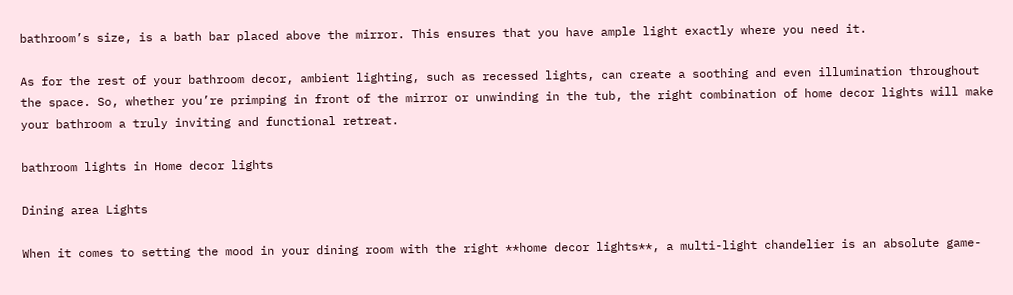bathroom’s size, is a bath bar placed above the mirror. This ensures that you have ample light exactly where you need it.

As for the rest of your bathroom decor, ambient lighting, such as recessed lights, can create a soothing and even illumination throughout the space. So, whether you’re primping in front of the mirror or unwinding in the tub, the right combination of home decor lights will make your bathroom a truly inviting and functional retreat.

bathroom lights in Home decor lights

Dining area Lights

When it comes to setting the mood in your dining room with the right **home decor lights**, a multi-light chandelier is an absolute game-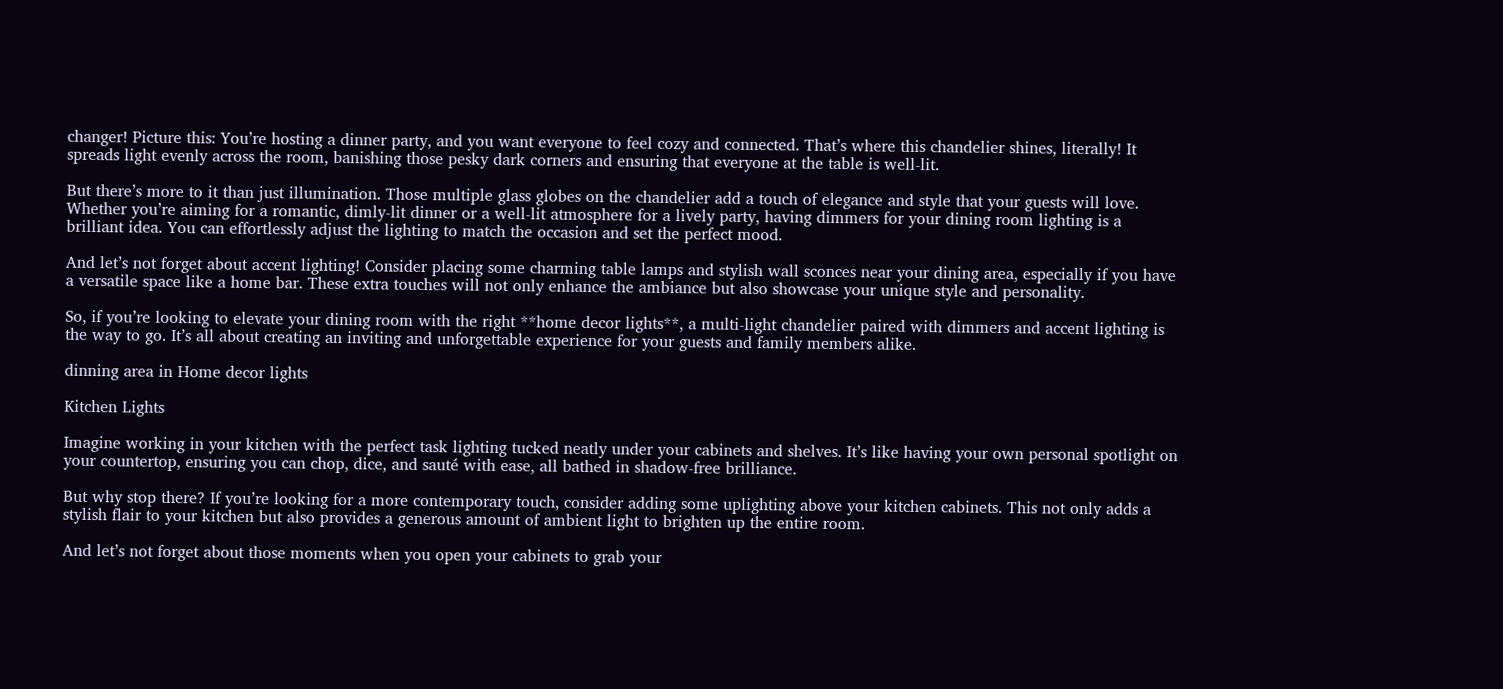changer! Picture this: You’re hosting a dinner party, and you want everyone to feel cozy and connected. That’s where this chandelier shines, literally! It spreads light evenly across the room, banishing those pesky dark corners and ensuring that everyone at the table is well-lit.

But there’s more to it than just illumination. Those multiple glass globes on the chandelier add a touch of elegance and style that your guests will love. Whether you’re aiming for a romantic, dimly-lit dinner or a well-lit atmosphere for a lively party, having dimmers for your dining room lighting is a brilliant idea. You can effortlessly adjust the lighting to match the occasion and set the perfect mood.

And let’s not forget about accent lighting! Consider placing some charming table lamps and stylish wall sconces near your dining area, especially if you have a versatile space like a home bar. These extra touches will not only enhance the ambiance but also showcase your unique style and personality.

So, if you’re looking to elevate your dining room with the right **home decor lights**, a multi-light chandelier paired with dimmers and accent lighting is the way to go. It’s all about creating an inviting and unforgettable experience for your guests and family members alike.

dinning area in Home decor lights

Kitchen Lights

Imagine working in your kitchen with the perfect task lighting tucked neatly under your cabinets and shelves. It’s like having your own personal spotlight on your countertop, ensuring you can chop, dice, and sauté with ease, all bathed in shadow-free brilliance.

But why stop there? If you’re looking for a more contemporary touch, consider adding some uplighting above your kitchen cabinets. This not only adds a stylish flair to your kitchen but also provides a generous amount of ambient light to brighten up the entire room.

And let’s not forget about those moments when you open your cabinets to grab your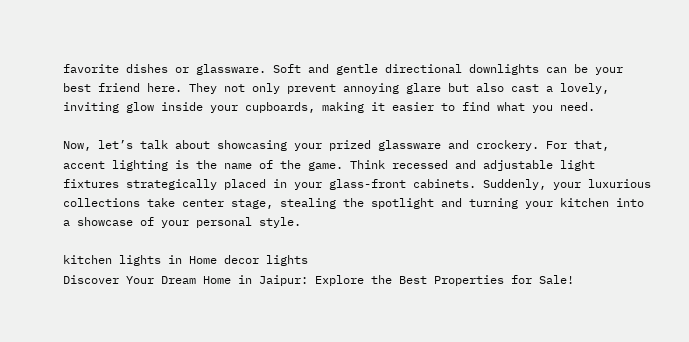favorite dishes or glassware. Soft and gentle directional downlights can be your best friend here. They not only prevent annoying glare but also cast a lovely, inviting glow inside your cupboards, making it easier to find what you need.

Now, let’s talk about showcasing your prized glassware and crockery. For that, accent lighting is the name of the game. Think recessed and adjustable light fixtures strategically placed in your glass-front cabinets. Suddenly, your luxurious collections take center stage, stealing the spotlight and turning your kitchen into a showcase of your personal style.

kitchen lights in Home decor lights
Discover Your Dream Home in Jaipur: Explore the Best Properties for Sale!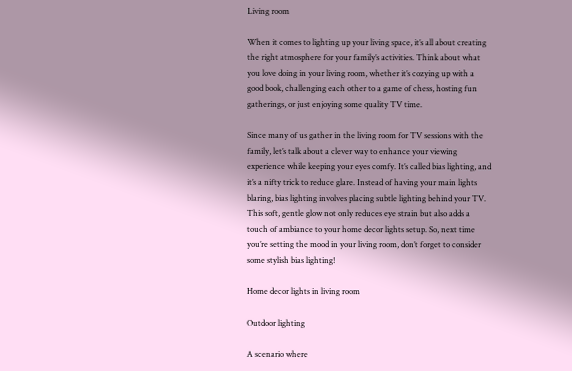Living room

When it comes to lighting up your living space, it’s all about creating the right atmosphere for your family’s activities. Think about what you love doing in your living room, whether it’s cozying up with a good book, challenging each other to a game of chess, hosting fun gatherings, or just enjoying some quality TV time.

Since many of us gather in the living room for TV sessions with the family, let’s talk about a clever way to enhance your viewing experience while keeping your eyes comfy. It’s called bias lighting, and it’s a nifty trick to reduce glare. Instead of having your main lights blaring, bias lighting involves placing subtle lighting behind your TV. This soft, gentle glow not only reduces eye strain but also adds a touch of ambiance to your home decor lights setup. So, next time you’re setting the mood in your living room, don’t forget to consider some stylish bias lighting!

Home decor lights in living room

Outdoor lighting

A scenario where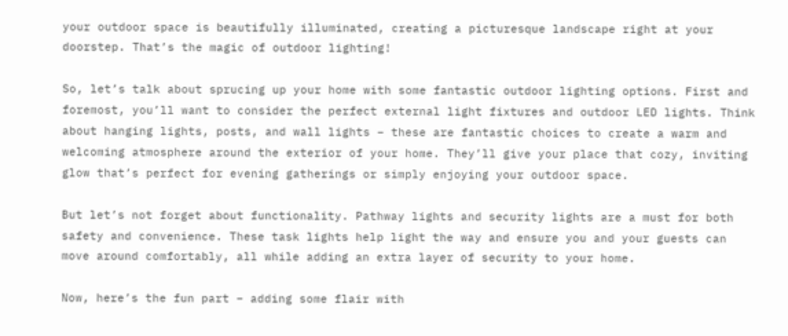your outdoor space is beautifully illuminated, creating a picturesque landscape right at your doorstep. That’s the magic of outdoor lighting!

So, let’s talk about sprucing up your home with some fantastic outdoor lighting options. First and foremost, you’ll want to consider the perfect external light fixtures and outdoor LED lights. Think about hanging lights, posts, and wall lights – these are fantastic choices to create a warm and welcoming atmosphere around the exterior of your home. They’ll give your place that cozy, inviting glow that’s perfect for evening gatherings or simply enjoying your outdoor space.

But let’s not forget about functionality. Pathway lights and security lights are a must for both safety and convenience. These task lights help light the way and ensure you and your guests can move around comfortably, all while adding an extra layer of security to your home.

Now, here’s the fun part – adding some flair with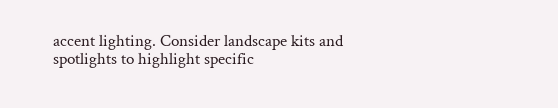accent lighting. Consider landscape kits and spotlights to highlight specific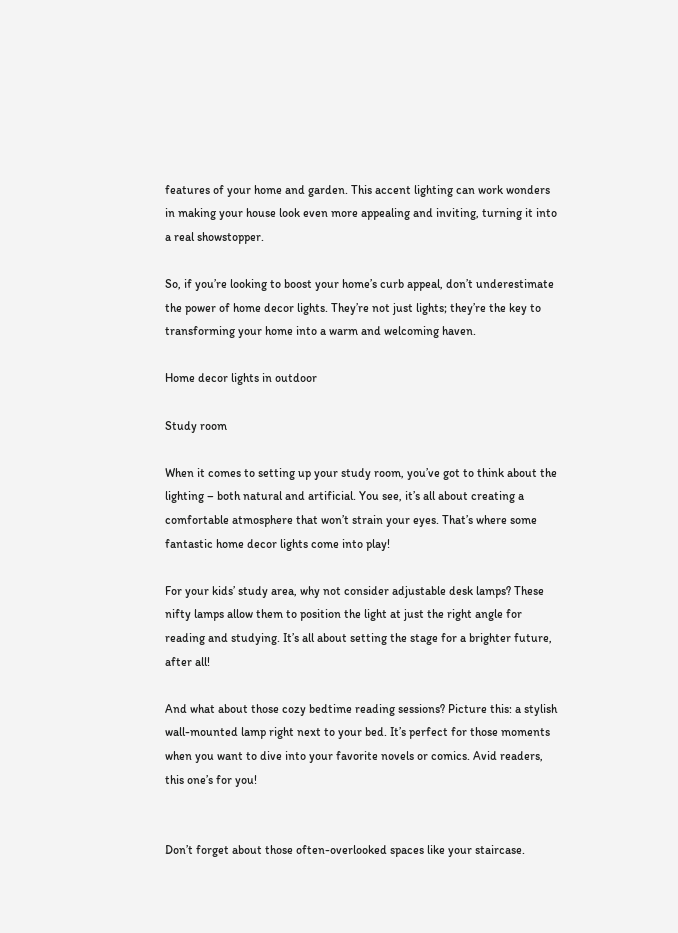features of your home and garden. This accent lighting can work wonders in making your house look even more appealing and inviting, turning it into a real showstopper.

So, if you’re looking to boost your home’s curb appeal, don’t underestimate the power of home decor lights. They’re not just lights; they’re the key to transforming your home into a warm and welcoming haven.

Home decor lights in outdoor

Study room

When it comes to setting up your study room, you’ve got to think about the lighting – both natural and artificial. You see, it’s all about creating a comfortable atmosphere that won’t strain your eyes. That’s where some fantastic home decor lights come into play!

For your kids’ study area, why not consider adjustable desk lamps? These nifty lamps allow them to position the light at just the right angle for reading and studying. It’s all about setting the stage for a brighter future, after all!

And what about those cozy bedtime reading sessions? Picture this: a stylish wall-mounted lamp right next to your bed. It’s perfect for those moments when you want to dive into your favorite novels or comics. Avid readers, this one’s for you!


Don’t forget about those often-overlooked spaces like your staircase.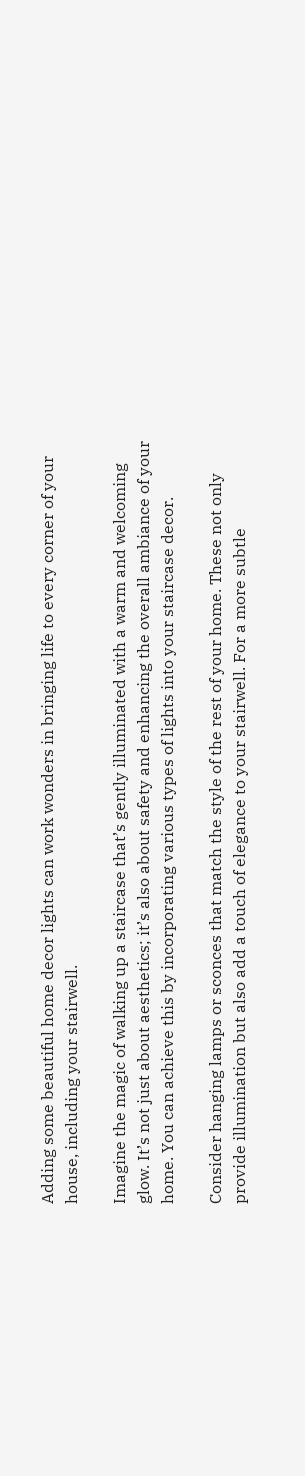Adding some beautiful home decor lights can work wonders in bringing life to every corner of your house, including your stairwell.

Imagine the magic of walking up a staircase that’s gently illuminated with a warm and welcoming glow. It’s not just about aesthetics; it’s also about safety and enhancing the overall ambiance of your home. You can achieve this by incorporating various types of lights into your staircase decor.

Consider hanging lamps or sconces that match the style of the rest of your home. These not only provide illumination but also add a touch of elegance to your stairwell. For a more subtle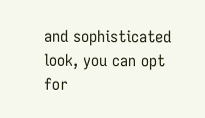and sophisticated look, you can opt for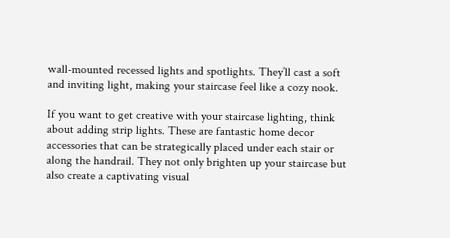wall-mounted recessed lights and spotlights. They’ll cast a soft and inviting light, making your staircase feel like a cozy nook.

If you want to get creative with your staircase lighting, think about adding strip lights. These are fantastic home decor accessories that can be strategically placed under each stair or along the handrail. They not only brighten up your staircase but also create a captivating visual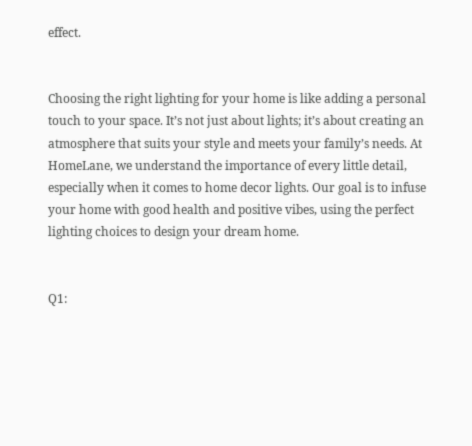effect.


Choosing the right lighting for your home is like adding a personal touch to your space. It’s not just about lights; it’s about creating an atmosphere that suits your style and meets your family’s needs. At HomeLane, we understand the importance of every little detail, especially when it comes to home decor lights. Our goal is to infuse your home with good health and positive vibes, using the perfect lighting choices to design your dream home.


Q1: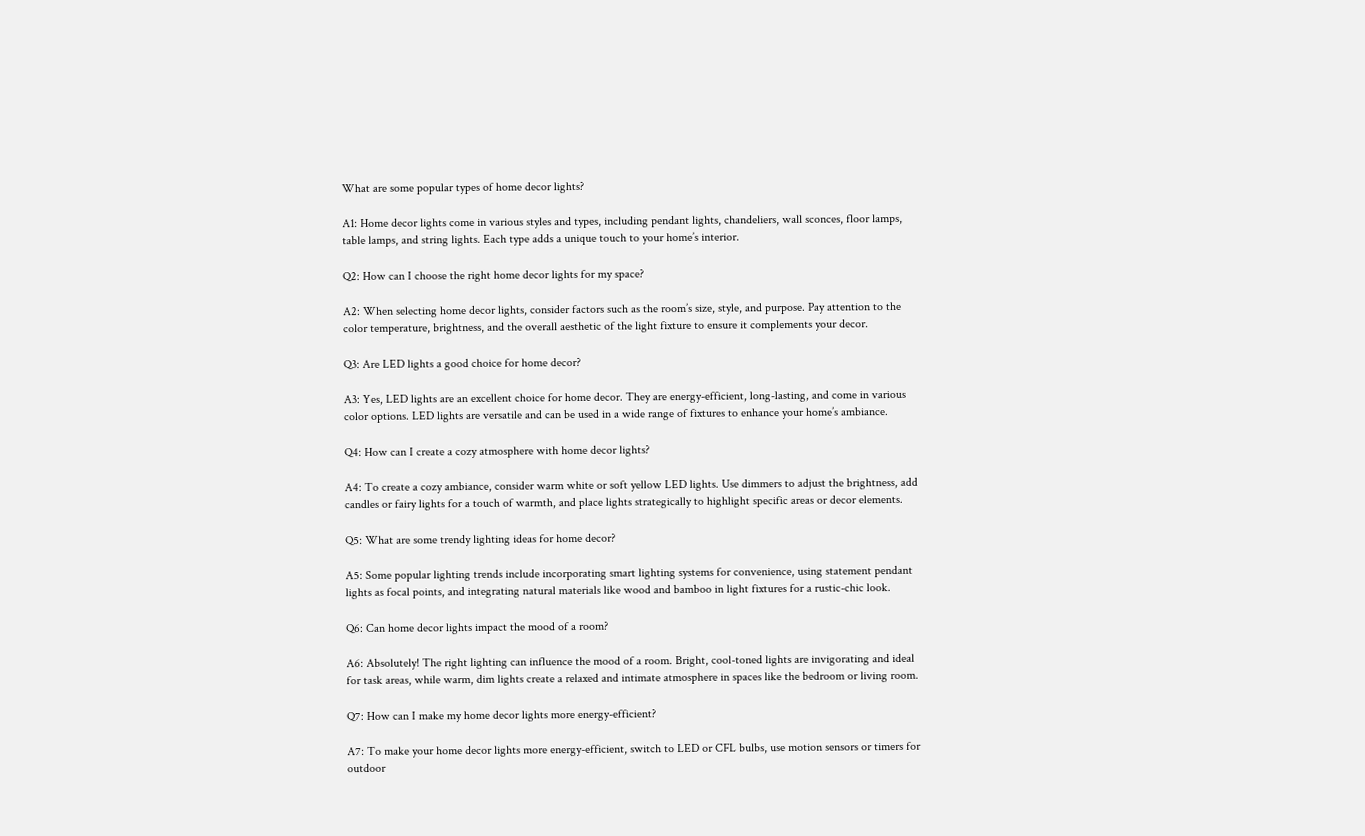What are some popular types of home decor lights?

A1: Home decor lights come in various styles and types, including pendant lights, chandeliers, wall sconces, floor lamps, table lamps, and string lights. Each type adds a unique touch to your home’s interior.

Q2: How can I choose the right home decor lights for my space?

A2: When selecting home decor lights, consider factors such as the room’s size, style, and purpose. Pay attention to the color temperature, brightness, and the overall aesthetic of the light fixture to ensure it complements your decor.

Q3: Are LED lights a good choice for home decor?

A3: Yes, LED lights are an excellent choice for home decor. They are energy-efficient, long-lasting, and come in various color options. LED lights are versatile and can be used in a wide range of fixtures to enhance your home’s ambiance.

Q4: How can I create a cozy atmosphere with home decor lights?

A4: To create a cozy ambiance, consider warm white or soft yellow LED lights. Use dimmers to adjust the brightness, add candles or fairy lights for a touch of warmth, and place lights strategically to highlight specific areas or decor elements.

Q5: What are some trendy lighting ideas for home decor?

A5: Some popular lighting trends include incorporating smart lighting systems for convenience, using statement pendant lights as focal points, and integrating natural materials like wood and bamboo in light fixtures for a rustic-chic look.

Q6: Can home decor lights impact the mood of a room?

A6: Absolutely! The right lighting can influence the mood of a room. Bright, cool-toned lights are invigorating and ideal for task areas, while warm, dim lights create a relaxed and intimate atmosphere in spaces like the bedroom or living room.

Q7: How can I make my home decor lights more energy-efficient?

A7: To make your home decor lights more energy-efficient, switch to LED or CFL bulbs, use motion sensors or timers for outdoor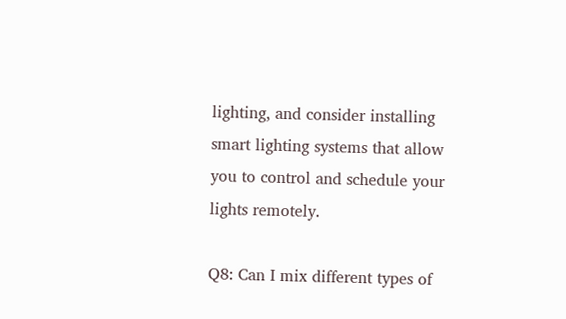lighting, and consider installing smart lighting systems that allow you to control and schedule your lights remotely.

Q8: Can I mix different types of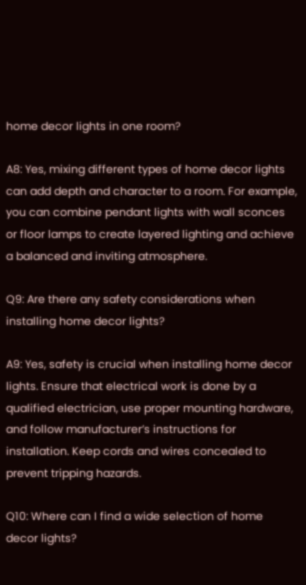home decor lights in one room?

A8: Yes, mixing different types of home decor lights can add depth and character to a room. For example, you can combine pendant lights with wall sconces or floor lamps to create layered lighting and achieve a balanced and inviting atmosphere.

Q9: Are there any safety considerations when installing home decor lights?

A9: Yes, safety is crucial when installing home decor lights. Ensure that electrical work is done by a qualified electrician, use proper mounting hardware, and follow manufacturer’s instructions for installation. Keep cords and wires concealed to prevent tripping hazards.

Q10: Where can I find a wide selection of home decor lights?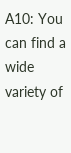A10: You can find a wide variety of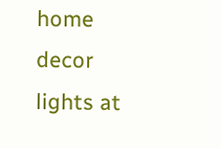home decor lights at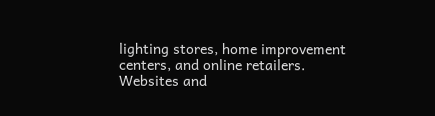lighting stores, home improvement centers, and online retailers. Websites and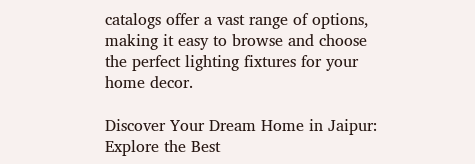catalogs offer a vast range of options, making it easy to browse and choose the perfect lighting fixtures for your home decor.

Discover Your Dream Home in Jaipur: Explore the Best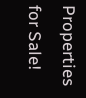Properties for Sale!